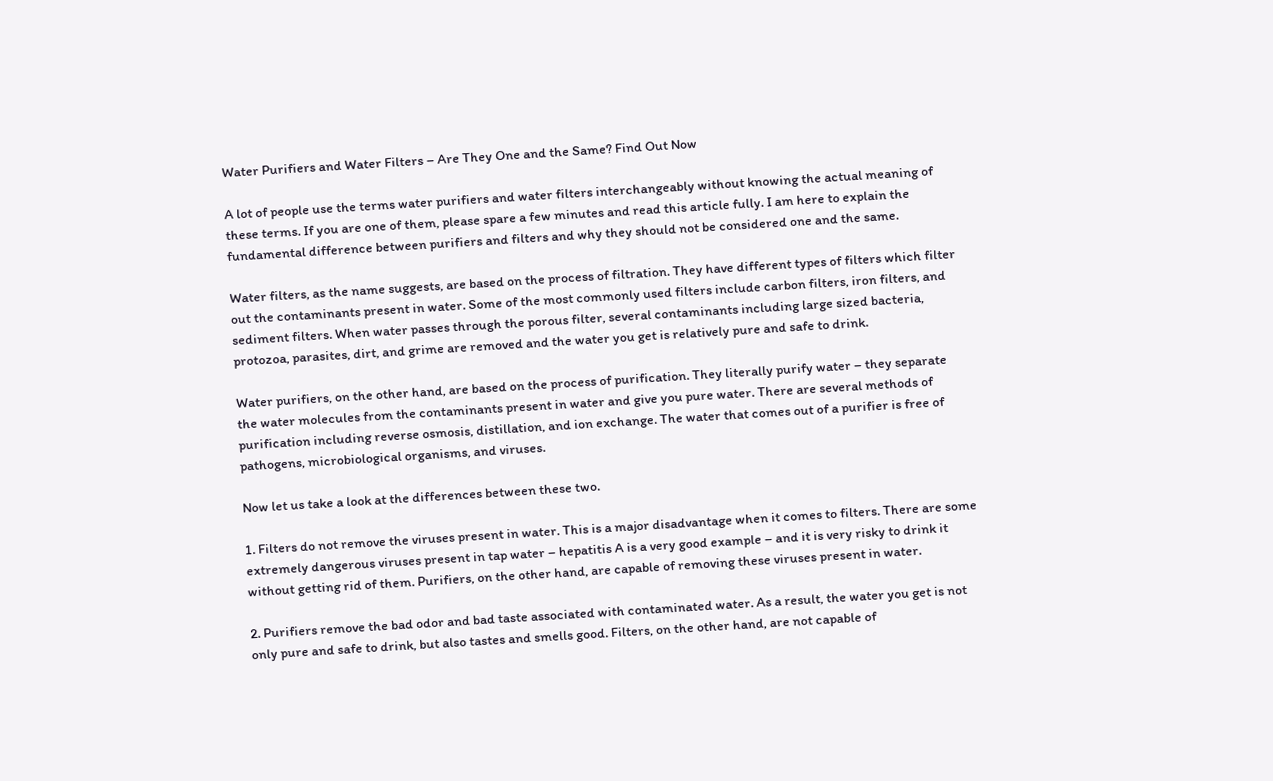Water Purifiers and Water Filters – Are They One and the Same? Find Out Now

A lot of people use the terms water purifiers and water filters interchangeably without knowing the actual meaning of these terms. If you are one of them, please spare a few minutes and read this article fully. I am here to explain the fundamental difference between purifiers and filters and why they should not be considered one and the same.

Water filters, as the name suggests, are based on the process of filtration. They have different types of filters which filter out the contaminants present in water. Some of the most commonly used filters include carbon filters, iron filters, and sediment filters. When water passes through the porous filter, several contaminants including large sized bacteria, protozoa, parasites, dirt, and grime are removed and the water you get is relatively pure and safe to drink.

Water purifiers, on the other hand, are based on the process of purification. They literally purify water – they separate the water molecules from the contaminants present in water and give you pure water. There are several methods of purification including reverse osmosis, distillation, and ion exchange. The water that comes out of a purifier is free of pathogens, microbiological organisms, and viruses.

Now let us take a look at the differences between these two.

1. Filters do not remove the viruses present in water. This is a major disadvantage when it comes to filters. There are some extremely dangerous viruses present in tap water – hepatitis A is a very good example – and it is very risky to drink it without getting rid of them. Purifiers, on the other hand, are capable of removing these viruses present in water.

2. Purifiers remove the bad odor and bad taste associated with contaminated water. As a result, the water you get is not only pure and safe to drink, but also tastes and smells good. Filters, on the other hand, are not capable of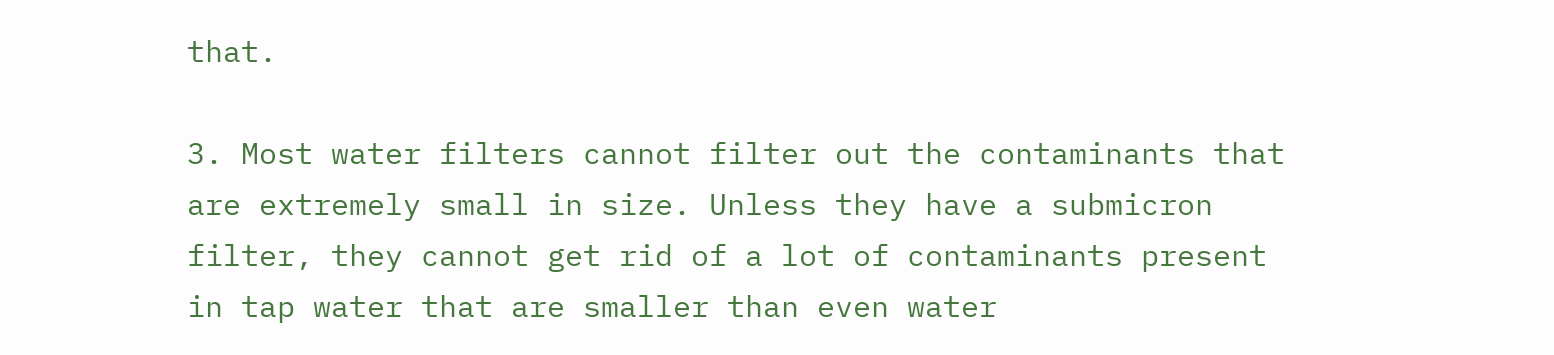that.

3. Most water filters cannot filter out the contaminants that are extremely small in size. Unless they have a submicron filter, they cannot get rid of a lot of contaminants present in tap water that are smaller than even water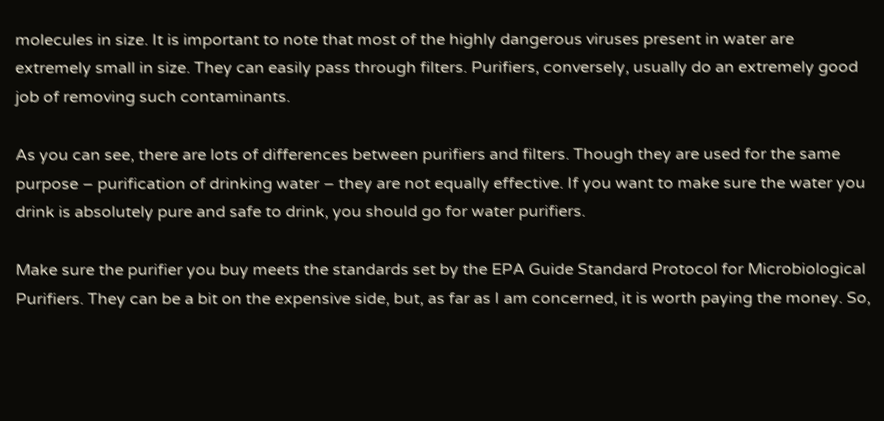molecules in size. It is important to note that most of the highly dangerous viruses present in water are extremely small in size. They can easily pass through filters. Purifiers, conversely, usually do an extremely good job of removing such contaminants.

As you can see, there are lots of differences between purifiers and filters. Though they are used for the same purpose – purification of drinking water – they are not equally effective. If you want to make sure the water you drink is absolutely pure and safe to drink, you should go for water purifiers.

Make sure the purifier you buy meets the standards set by the EPA Guide Standard Protocol for Microbiological Purifiers. They can be a bit on the expensive side, but, as far as I am concerned, it is worth paying the money. So,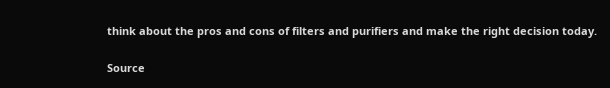think about the pros and cons of filters and purifiers and make the right decision today.

Source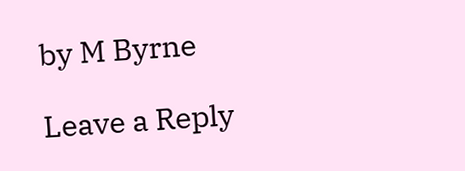by M Byrne

Leave a Reply